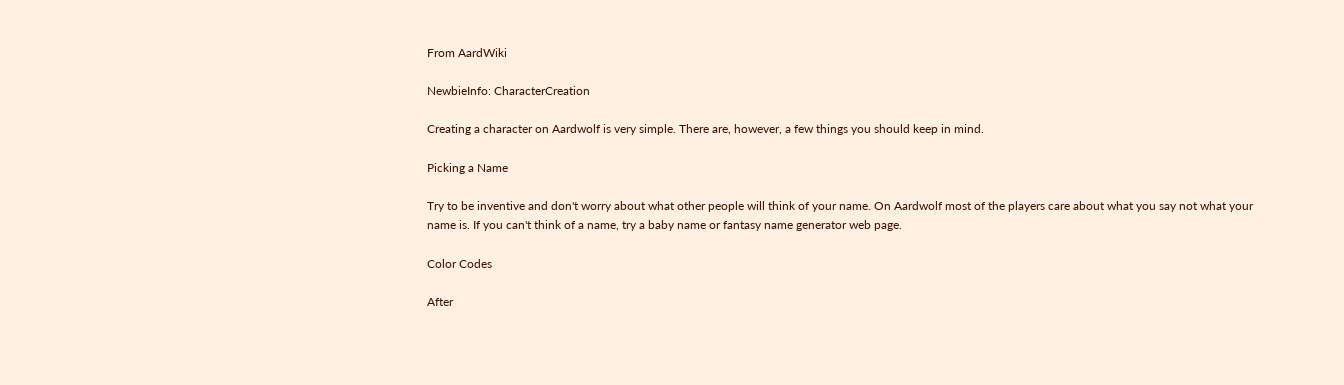From AardWiki

NewbieInfo: CharacterCreation

Creating a character on Aardwolf is very simple. There are, however, a few things you should keep in mind.

Picking a Name

Try to be inventive and don't worry about what other people will think of your name. On Aardwolf most of the players care about what you say not what your name is. If you can't think of a name, try a baby name or fantasy name generator web page.

Color Codes

After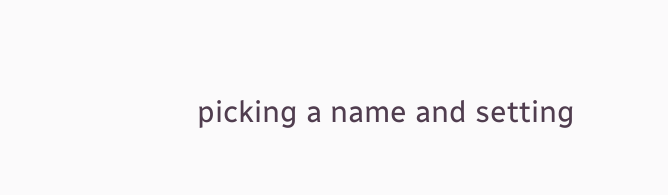picking a name and setting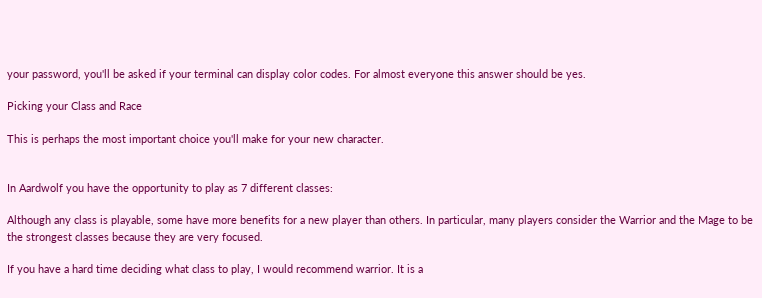your password, you'll be asked if your terminal can display color codes. For almost everyone this answer should be yes.

Picking your Class and Race

This is perhaps the most important choice you'll make for your new character.


In Aardwolf you have the opportunity to play as 7 different classes:

Although any class is playable, some have more benefits for a new player than others. In particular, many players consider the Warrior and the Mage to be the strongest classes because they are very focused.

If you have a hard time deciding what class to play, I would recommend warrior. It is a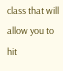class that will allow you to hit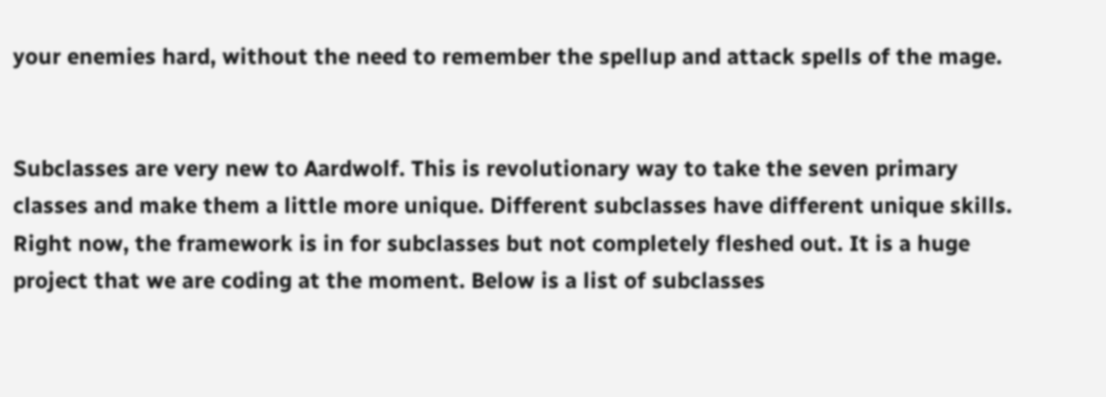your enemies hard, without the need to remember the spellup and attack spells of the mage.


Subclasses are very new to Aardwolf. This is revolutionary way to take the seven primary classes and make them a little more unique. Different subclasses have different unique skills. Right now, the framework is in for subclasses but not completely fleshed out. It is a huge project that we are coding at the moment. Below is a list of subclasses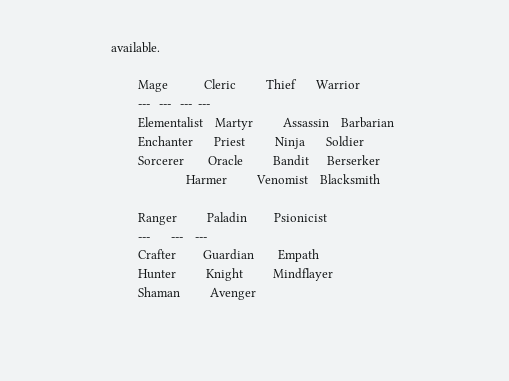available.

         Mage            Cleric          Thief       Warrior
         ---   ---   ---  ---
         Elementalist    Martyr          Assassin    Barbarian
         Enchanter       Priest          Ninja       Soldier
         Sorcerer        Oracle          Bandit      Berserker
                         Harmer          Venomist    Blacksmith

         Ranger          Paladin         Psionicist
         ---       ---    ---
         Crafter         Guardian        Empath
         Hunter          Knight          Mindflayer
         Shaman          Avenger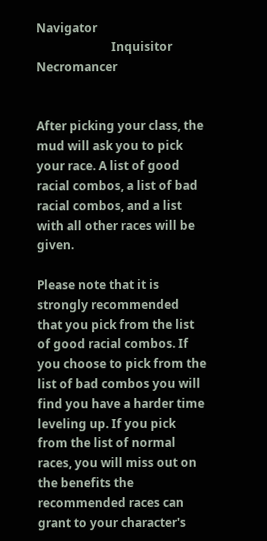Navigator
                         Inquisitor      Necromancer


After picking your class, the mud will ask you to pick your race. A list of good racial combos, a list of bad racial combos, and a list with all other races will be given.

Please note that it is strongly recommended that you pick from the list of good racial combos. If you choose to pick from the list of bad combos you will find you have a harder time leveling up. If you pick from the list of normal races, you will miss out on the benefits the recommended races can grant to your character's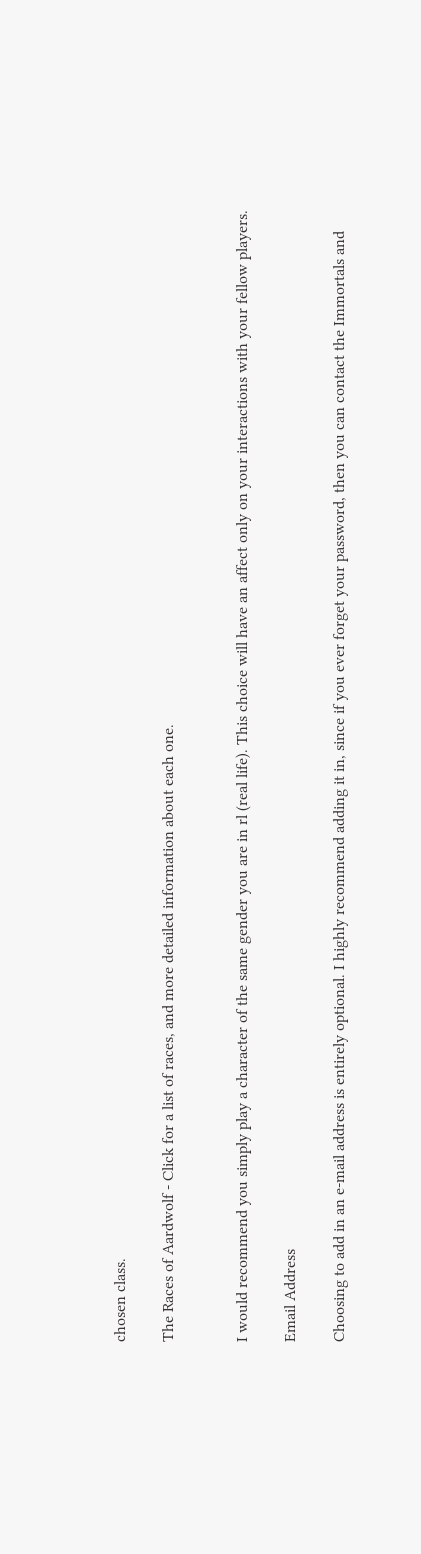chosen class.

The Races of Aardwolf - Click for a list of races, and more detailed information about each one.


I would recommend you simply play a character of the same gender you are in rl (real life). This choice will have an affect only on your interactions with your fellow players.

Email Address

Choosing to add in an e-mail address is entirely optional. I highly recommend adding it in, since if you ever forget your password, then you can contact the Immortals and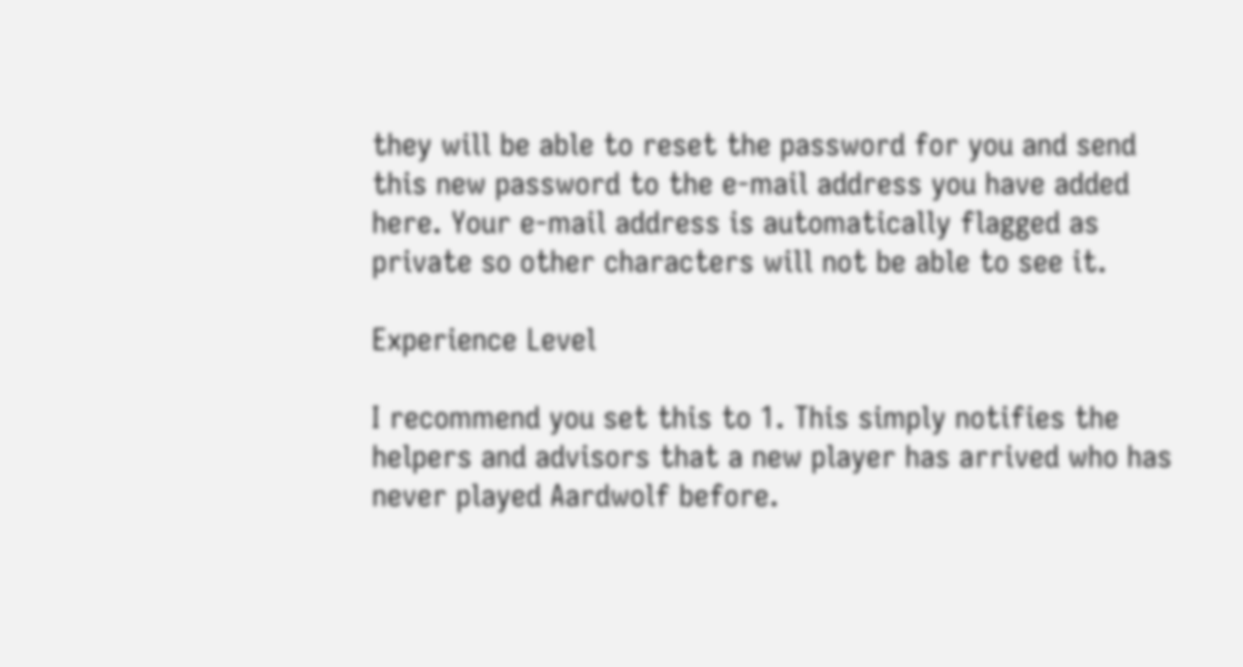they will be able to reset the password for you and send this new password to the e-mail address you have added here. Your e-mail address is automatically flagged as private so other characters will not be able to see it.

Experience Level

I recommend you set this to 1. This simply notifies the helpers and advisors that a new player has arrived who has never played Aardwolf before.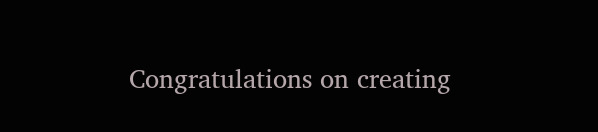Congratulations on creating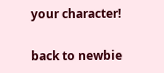your character!

back to newbie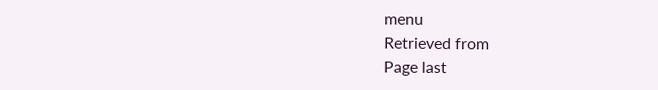menu
Retrieved from
Page last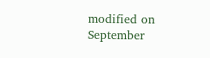modified on September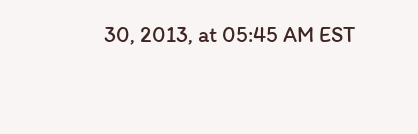30, 2013, at 05:45 AM EST